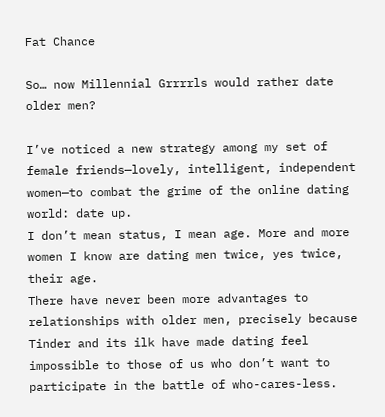Fat Chance

So… now Millennial Grrrrls would rather date older men?

I’ve noticed a new strategy among my set of female friends—lovely, intelligent, independent women—to combat the grime of the online dating world: date up.
I don’t mean status, I mean age. More and more women I know are dating men twice, yes twice, their age.
There have never been more advantages to relationships with older men, precisely because Tinder and its ilk have made dating feel impossible to those of us who don’t want to participate in the battle of who-cares-less.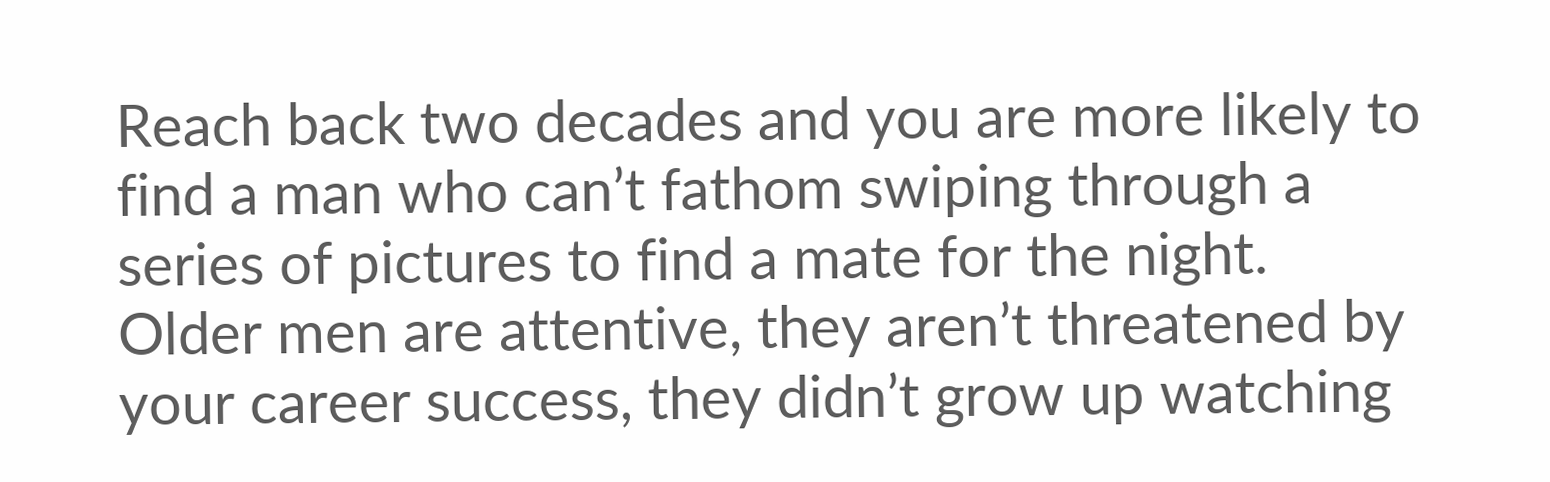Reach back two decades and you are more likely to find a man who can’t fathom swiping through a series of pictures to find a mate for the night.
Older men are attentive, they aren’t threatened by your career success, they didn’t grow up watching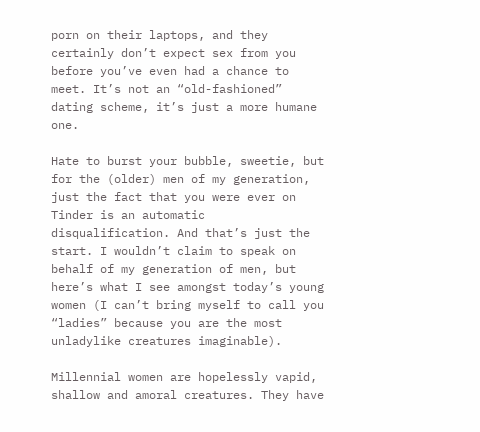porn on their laptops, and they certainly don’t expect sex from you before you’ve even had a chance to meet. It’s not an “old-fashioned” dating scheme, it’s just a more humane one.

Hate to burst your bubble, sweetie, but for the (older) men of my generation, just the fact that you were ever on Tinder is an automatic disqualification. And that’s just the start. I wouldn’t claim to speak on behalf of my generation of men, but here’s what I see amongst today’s young women (I can’t bring myself to call you “ladies” because you are the most unladylike creatures imaginable).

Millennial women are hopelessly vapid, shallow and amoral creatures. They have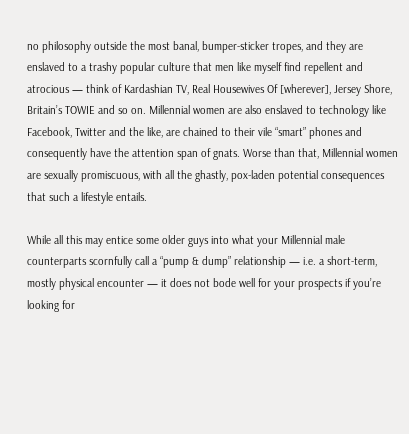no philosophy outside the most banal, bumper-sticker tropes, and they are enslaved to a trashy popular culture that men like myself find repellent and atrocious — think of Kardashian TV, Real Housewives Of [wherever], Jersey Shore, Britain’s TOWIE and so on. Millennial women are also enslaved to technology like Facebook, Twitter and the like, are chained to their vile “smart” phones and consequently have the attention span of gnats. Worse than that, Millennial women are sexually promiscuous, with all the ghastly, pox-laden potential consequences that such a lifestyle entails.

While all this may entice some older guys into what your Millennial male counterparts scornfully call a “pump & dump” relationship — i.e. a short-term, mostly physical encounter — it does not bode well for your prospects if you’re looking for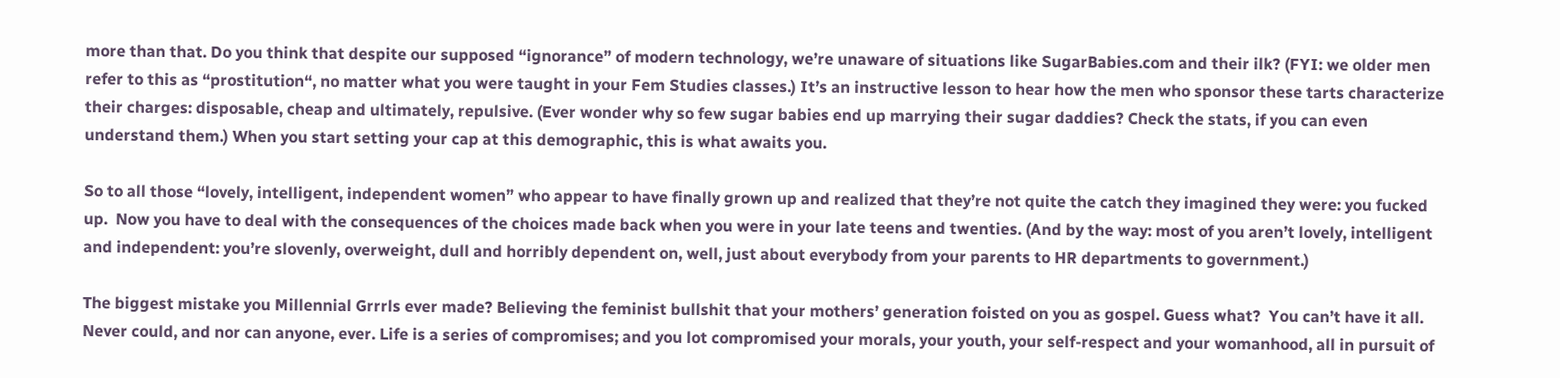more than that. Do you think that despite our supposed “ignorance” of modern technology, we’re unaware of situations like SugarBabies.com and their ilk? (FYI: we older men refer to this as “prostitution“, no matter what you were taught in your Fem Studies classes.) It’s an instructive lesson to hear how the men who sponsor these tarts characterize their charges: disposable, cheap and ultimately, repulsive. (Ever wonder why so few sugar babies end up marrying their sugar daddies? Check the stats, if you can even understand them.) When you start setting your cap at this demographic, this is what awaits you.

So to all those “lovely, intelligent, independent women” who appear to have finally grown up and realized that they’re not quite the catch they imagined they were: you fucked up.  Now you have to deal with the consequences of the choices made back when you were in your late teens and twenties. (And by the way: most of you aren’t lovely, intelligent and independent: you’re slovenly, overweight, dull and horribly dependent on, well, just about everybody from your parents to HR departments to government.)

The biggest mistake you Millennial Grrrls ever made? Believing the feminist bullshit that your mothers’ generation foisted on you as gospel. Guess what?  You can’t have it all.  Never could, and nor can anyone, ever. Life is a series of compromises; and you lot compromised your morals, your youth, your self-respect and your womanhood, all in pursuit of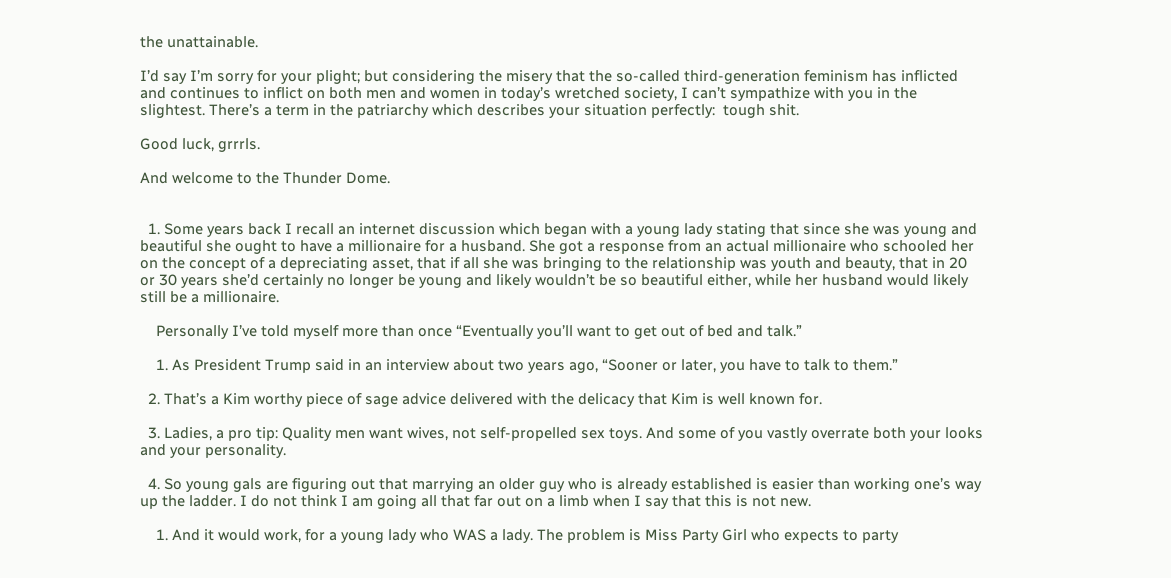the unattainable.

I’d say I’m sorry for your plight; but considering the misery that the so-called third-generation feminism has inflicted and continues to inflict on both men and women in today’s wretched society, I can’t sympathize with you in the slightest. There’s a term in the patriarchy which describes your situation perfectly:  tough shit.

Good luck, grrrls.

And welcome to the Thunder Dome.


  1. Some years back I recall an internet discussion which began with a young lady stating that since she was young and beautiful she ought to have a millionaire for a husband. She got a response from an actual millionaire who schooled her on the concept of a depreciating asset, that if all she was bringing to the relationship was youth and beauty, that in 20 or 30 years she’d certainly no longer be young and likely wouldn’t be so beautiful either, while her husband would likely still be a millionaire.

    Personally I’ve told myself more than once “Eventually you’ll want to get out of bed and talk.”

    1. As President Trump said in an interview about two years ago, “Sooner or later, you have to talk to them.”

  2. That’s a Kim worthy piece of sage advice delivered with the delicacy that Kim is well known for.

  3. Ladies, a pro tip: Quality men want wives, not self-propelled sex toys. And some of you vastly overrate both your looks and your personality.

  4. So young gals are figuring out that marrying an older guy who is already established is easier than working one’s way up the ladder. I do not think I am going all that far out on a limb when I say that this is not new.

    1. And it would work, for a young lady who WAS a lady. The problem is Miss Party Girl who expects to party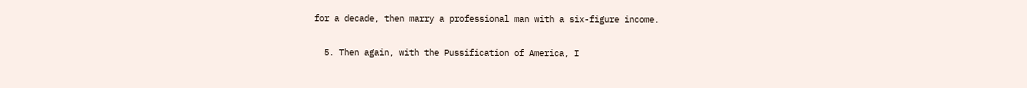for a decade, then marry a professional man with a six-figure income.

  5. Then again, with the Pussification of America, I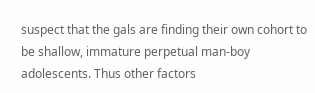suspect that the gals are finding their own cohort to be shallow, immature perpetual man-boy adolescents. Thus other factors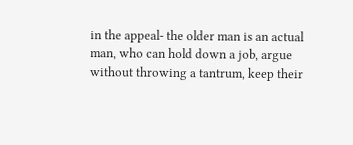in the appeal- the older man is an actual man, who can hold down a job, argue without throwing a tantrum, keep their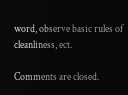word, observe basic rules of cleanliness, ect.

Comments are closed.